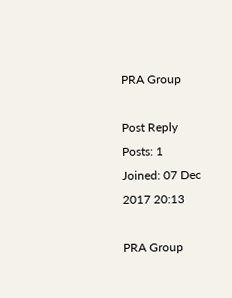PRA Group

Post Reply
Posts: 1
Joined: 07 Dec 2017 20:13

PRA Group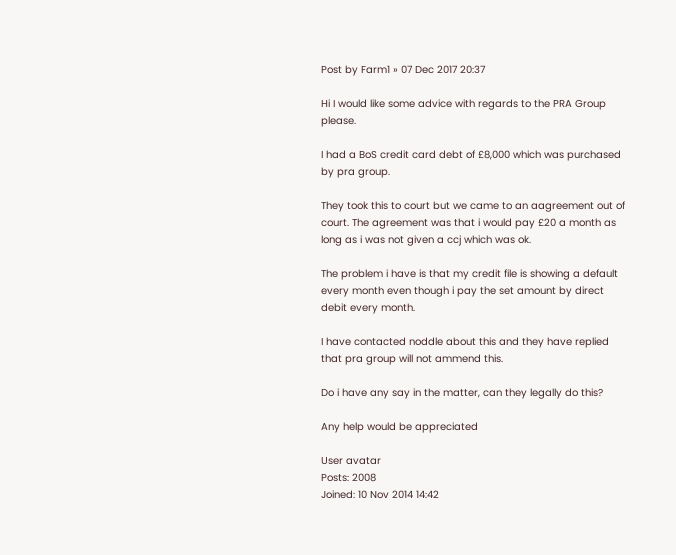Post by Farm1 » 07 Dec 2017 20:37

Hi I would like some advice with regards to the PRA Group please.

I had a BoS credit card debt of £8,000 which was purchased by pra group.

They took this to court but we came to an aagreement out of court. The agreement was that i would pay £20 a month as long as i was not given a ccj which was ok.

The problem i have is that my credit file is showing a default every month even though i pay the set amount by direct debit every month.

I have contacted noddle about this and they have replied that pra group will not ammend this.

Do i have any say in the matter, can they legally do this?

Any help would be appreciated

User avatar
Posts: 2008
Joined: 10 Nov 2014 14:42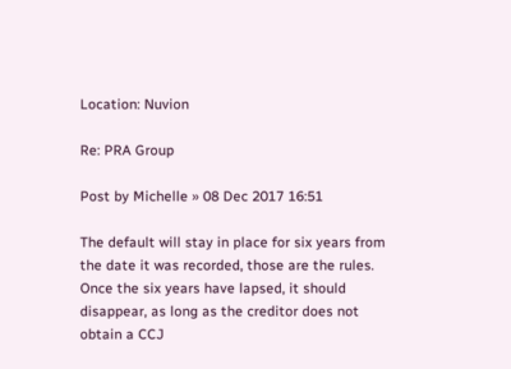Location: Nuvion

Re: PRA Group

Post by Michelle » 08 Dec 2017 16:51

The default will stay in place for six years from the date it was recorded, those are the rules. Once the six years have lapsed, it should disappear, as long as the creditor does not obtain a CCJ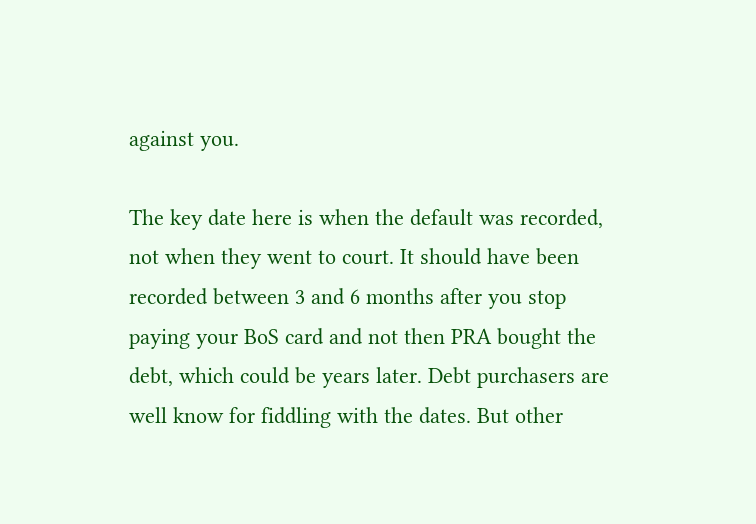against you.

The key date here is when the default was recorded, not when they went to court. It should have been recorded between 3 and 6 months after you stop paying your BoS card and not then PRA bought the debt, which could be years later. Debt purchasers are well know for fiddling with the dates. But other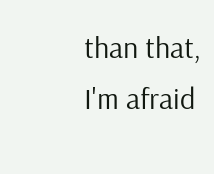than that, I'm afraid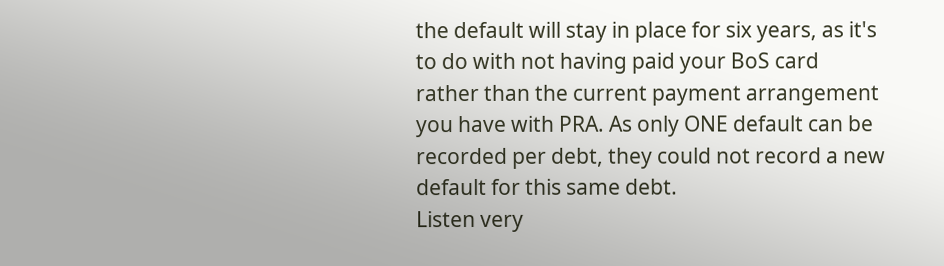the default will stay in place for six years, as it's to do with not having paid your BoS card rather than the current payment arrangement you have with PRA. As only ONE default can be recorded per debt, they could not record a new default for this same debt.
Listen very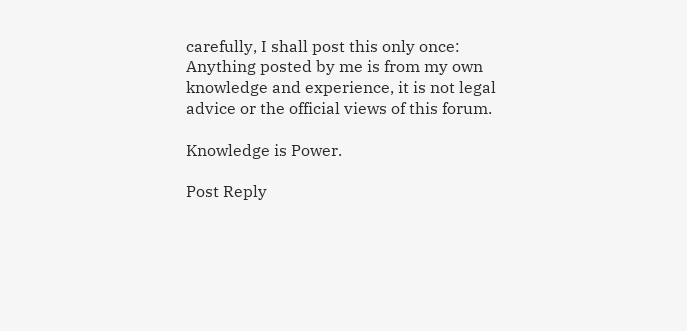carefully, I shall post this only once:
Anything posted by me is from my own knowledge and experience, it is not legal advice or the official views of this forum.

Knowledge is Power.

Post Reply